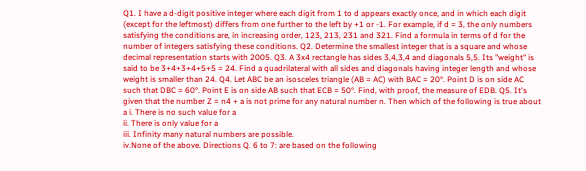Q1. I have a d-digit positive integer where each digit from 1 to d appears exactly once, and in which each digit (except for the leftmost) differs from one further to the left by +1 or -1. For example, if d = 3, the only numbers satisfying the conditions are, in increasing order, 123, 213, 231 and 321. Find a formula in terms of d for the number of integers satisfying these conditions. Q2. Determine the smallest integer that is a square and whose decimal representation starts with 2005. Q3. A 3x4 rectangle has sides 3,4,3,4 and diagonals 5,5. Its "weight" is said to be 3+4+3+4+5+5 = 24. Find a quadrilateral with all sides and diagonals having integer length and whose weight is smaller than 24. Q4. Let ABC be an isosceles triangle (AB = AC) with BAC = 20°. Point D is on side AC such that DBC = 60°. Point E is on side AB such that ECB = 50°. Find, with proof, the measure of EDB. Q5. It's given that the number Z = n4 + a is not prime for any natural number n. Then which of the following is true about a i. There is no such value for a
ii. There is only value for a
iii. Infinity many natural numbers are possible.
iv.None of the above. Directions Q. 6 to 7: are based on the following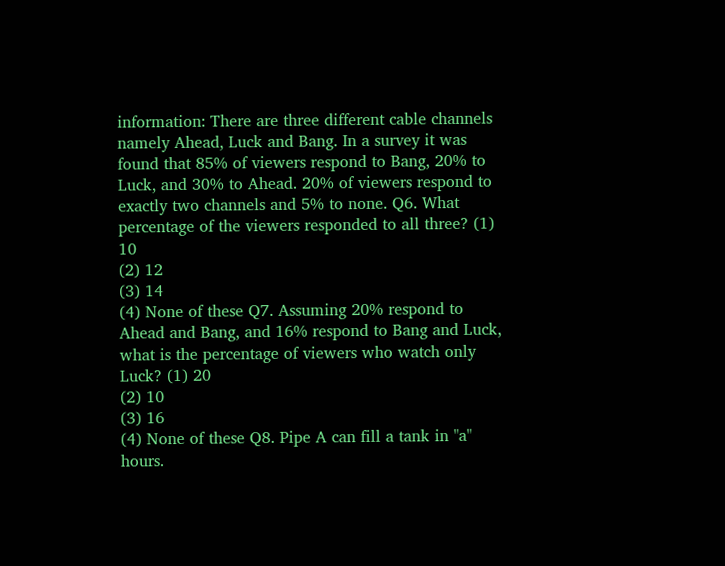information: There are three different cable channels namely Ahead, Luck and Bang. In a survey it was found that 85% of viewers respond to Bang, 20% to Luck, and 30% to Ahead. 20% of viewers respond to exactly two channels and 5% to none. Q6. What percentage of the viewers responded to all three? (1) 10
(2) 12
(3) 14
(4) None of these Q7. Assuming 20% respond to Ahead and Bang, and 16% respond to Bang and Luck, what is the percentage of viewers who watch only Luck? (1) 20
(2) 10
(3) 16
(4) None of these Q8. Pipe A can fill a tank in "a" hours.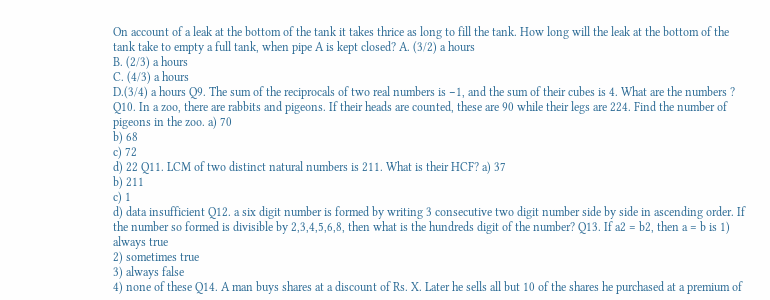On account of a leak at the bottom of the tank it takes thrice as long to fill the tank. How long will the leak at the bottom of the tank take to empty a full tank, when pipe A is kept closed? A. (3/2) a hours
B. (2/3) a hours
C. (4/3) a hours
D.(3/4) a hours Q9. The sum of the reciprocals of two real numbers is −1, and the sum of their cubes is 4. What are the numbers ? Q10. In a zoo, there are rabbits and pigeons. If their heads are counted, these are 90 while their legs are 224. Find the number of pigeons in the zoo. a) 70
b) 68
c) 72
d) 22 Q11. LCM of two distinct natural numbers is 211. What is their HCF? a) 37
b) 211
c) 1
d) data insufficient Q12. a six digit number is formed by writing 3 consecutive two digit number side by side in ascending order. If the number so formed is divisible by 2,3,4,5,6,8, then what is the hundreds digit of the number? Q13. If a2 = b2, then a = b is 1) always true
2) sometimes true
3) always false
4) none of these Q14. A man buys shares at a discount of Rs. X. Later he sells all but 10 of the shares he purchased at a premium of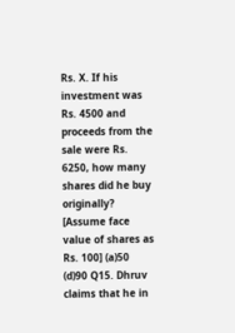Rs. X. If his investment was Rs. 4500 and proceeds from the sale were Rs. 6250, how many shares did he buy originally? [Assume face value of shares as Rs. 100] (a)50
(d)90 Q15. Dhruv claims that he in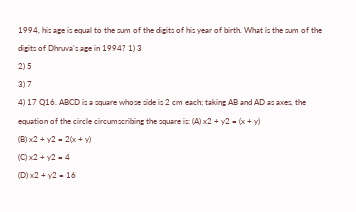1994, his age is equal to the sum of the digits of his year of birth. What is the sum of the digits of Dhruva's age in 1994? 1) 3
2) 5
3) 7
4) 17 Q16. ABCD is a square whose side is 2 cm each; taking AB and AD as axes, the equation of the circle circumscribing the square is: (A) x2 + y2 = (x + y)
(B) x2 + y2 = 2(x + y)
(C) x2 + y2 = 4
(D) x2 + y2 = 16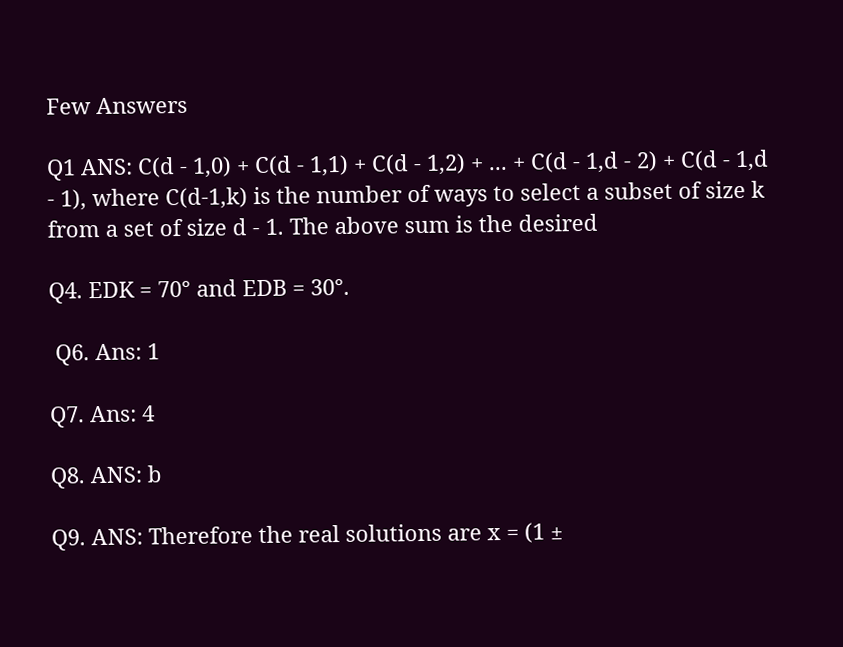Few Answers

Q1 ANS: C(d - 1,0) + C(d - 1,1) + C(d - 1,2) + ... + C(d - 1,d - 2) + C(d - 1,d - 1), where C(d-1,k) is the number of ways to select a subset of size k from a set of size d - 1. The above sum is the desired

Q4. EDK = 70° and EDB = 30°.

 Q6. Ans: 1

Q7. Ans: 4

Q8. ANS: b

Q9. ANS: Therefore the real solutions are x = (1 ±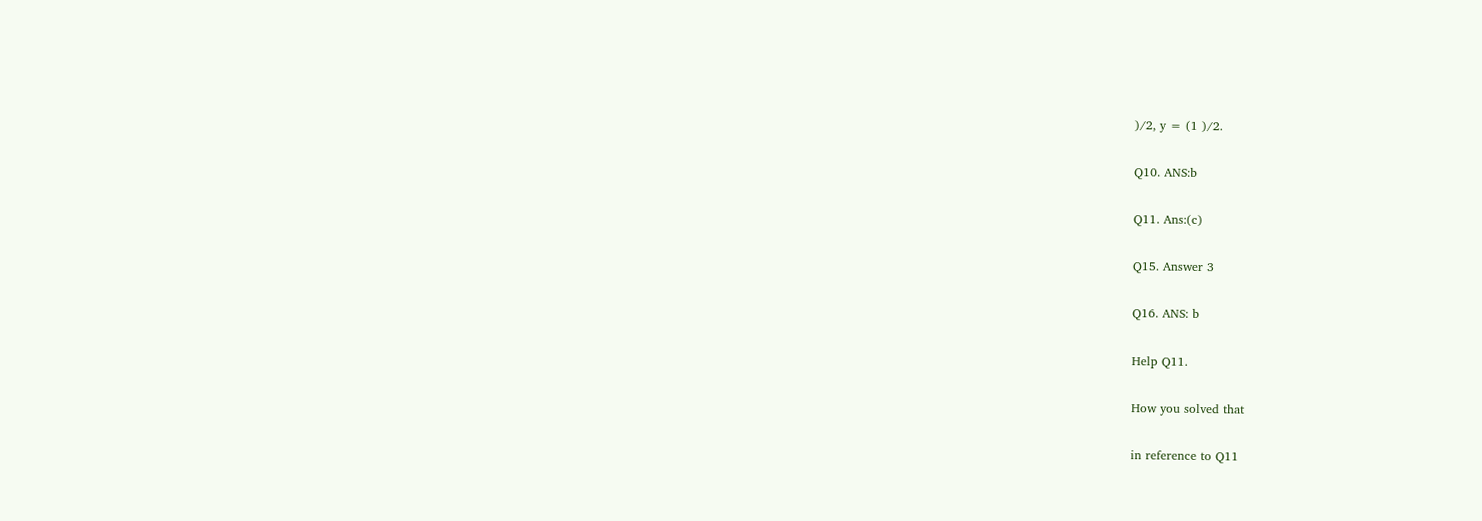)/2, y = (1 )/2.

Q10. ANS:b

Q11. Ans:(c)

Q15. Answer 3

Q16. ANS: b

Help Q11.

How you solved that

in reference to Q11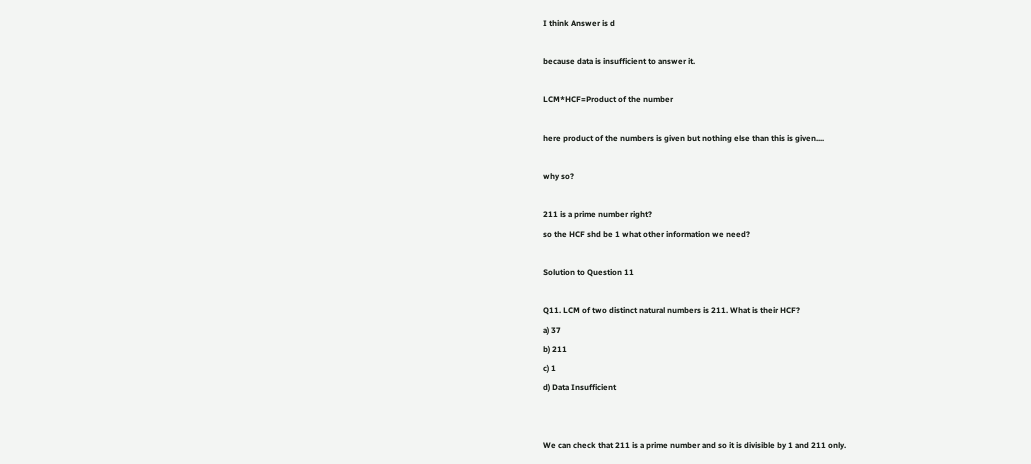I think Answer is d

because data is insufficient to answer it.

LCM*HCF=Product of the number

here product of the numbers is given but nothing else than this is given....

why so?

211 is a prime number right?
so the HCF shd be 1 what other information we need?

Solution to Question 11

Q11. LCM of two distinct natural numbers is 211. What is their HCF?
a) 37
b) 211
c) 1
d) Data Insufficient


We can check that 211 is a prime number and so it is divisible by 1 and 211 only.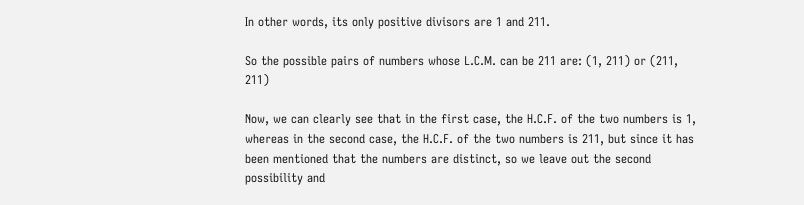In other words, its only positive divisors are 1 and 211.

So the possible pairs of numbers whose L.C.M. can be 211 are: (1, 211) or (211, 211)

Now, we can clearly see that in the first case, the H.C.F. of the two numbers is 1, whereas in the second case, the H.C.F. of the two numbers is 211, but since it has been mentioned that the numbers are distinct, so we leave out the second possibility and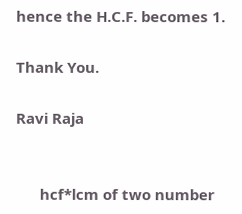hence the H.C.F. becomes 1.

Thank You.

Ravi Raja


      hcf*lcm of two number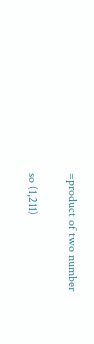=product of two number

so (1,211)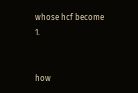whose hcf become 1.


how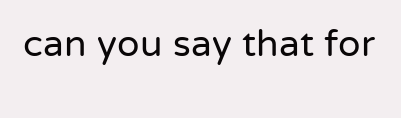can you say that for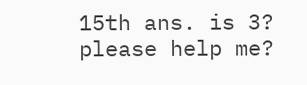15th ans. is 3?
please help me?